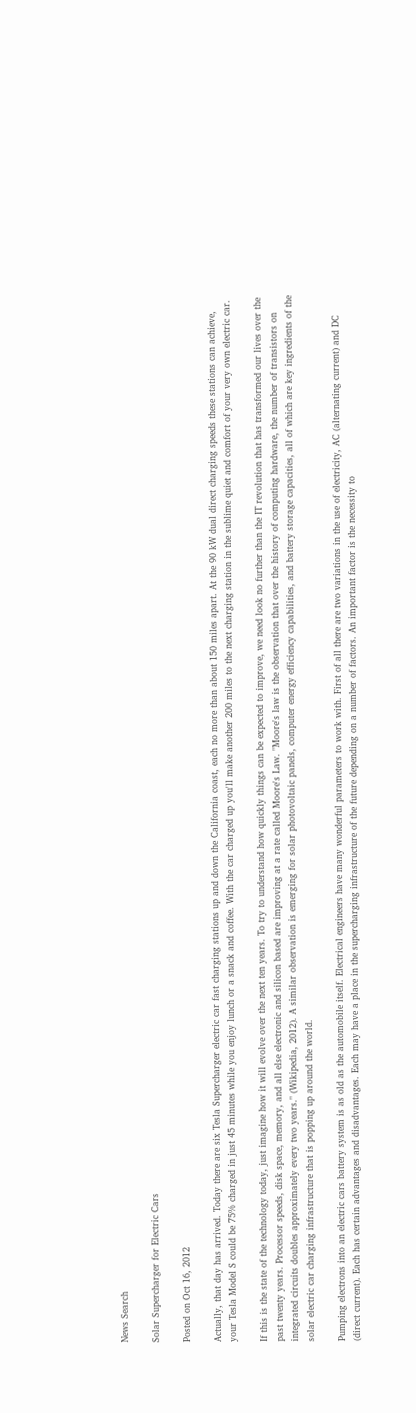News Search

Solar Supercharger for Electric Cars

Posted on Oct 16, 2012

Actually, that day has arrived. Today there are six Tesla Supercharger electric car fast charging stations up and down the California coast, each no more than about 150 miles apart. At the 90 kW dual direct charging speeds these stations can achieve, your Tesla Model S could be 75% charged in just 45 minutes while you enjoy lunch or a snack and coffee. With the car charged up you'll make another 200 miles to the next charging station in the sublime quiet and comfort of your very own electric car.

If this is the state of the technology today, just imagine how it will evolve over the next ten years. To try to understand how quickly things can be expected to improve, we need look no further than the IT revolution that has transformed our lives over the past twenty years. Processor speeds, disk space, memory, and all else electronic and silicon based are improving at a rate called Moore's Law. "Moore's law is the observation that over the history of computing hardware, the number of transistors on integrated circuits doubles approximately every two years." (Wikipedia, 2012). A similar observation is emerging for solar photovoltaic panels, computer energy efficiency capabilities, and battery storage capacities, all of which are key ingredients of the solar electric car charging infrastructure that is popping up around the world.

Pumping electrons into an electric cars battery system is as old as the automobile itself. Electrical engineers have many wonderful parameters to work with. First of all there are two variations in the use of electricity, AC (alternating current) and DC (direct current). Each has certain advantages and disadvantages. Each may have a place in the supercharging infrastructure of the future depending on a number of factors. An important factor is the necessity to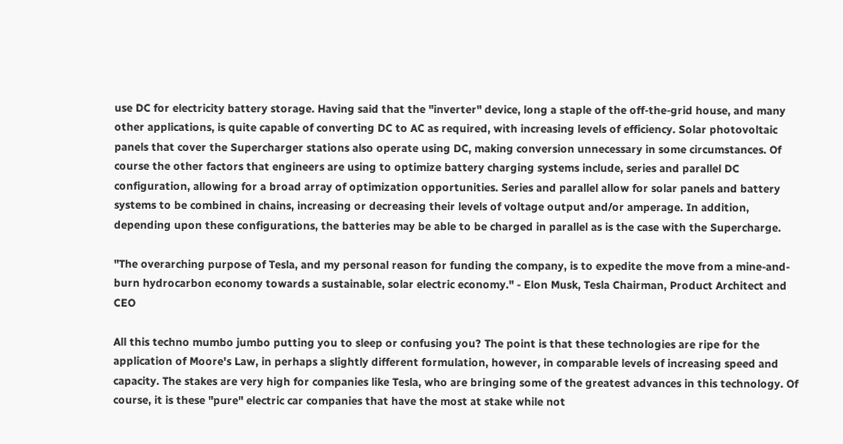use DC for electricity battery storage. Having said that the "inverter" device, long a staple of the off-the-grid house, and many other applications, is quite capable of converting DC to AC as required, with increasing levels of efficiency. Solar photovoltaic panels that cover the Supercharger stations also operate using DC, making conversion unnecessary in some circumstances. Of course the other factors that engineers are using to optimize battery charging systems include, series and parallel DC configuration, allowing for a broad array of optimization opportunities. Series and parallel allow for solar panels and battery systems to be combined in chains, increasing or decreasing their levels of voltage output and/or amperage. In addition, depending upon these configurations, the batteries may be able to be charged in parallel as is the case with the Supercharge.

"The overarching purpose of Tesla, and my personal reason for funding the company, is to expedite the move from a mine-and-burn hydrocarbon economy towards a sustainable, solar electric economy." - Elon Musk, Tesla Chairman, Product Architect and CEO

All this techno mumbo jumbo putting you to sleep or confusing you? The point is that these technologies are ripe for the application of Moore's Law, in perhaps a slightly different formulation, however, in comparable levels of increasing speed and capacity. The stakes are very high for companies like Tesla, who are bringing some of the greatest advances in this technology. Of course, it is these "pure" electric car companies that have the most at stake while not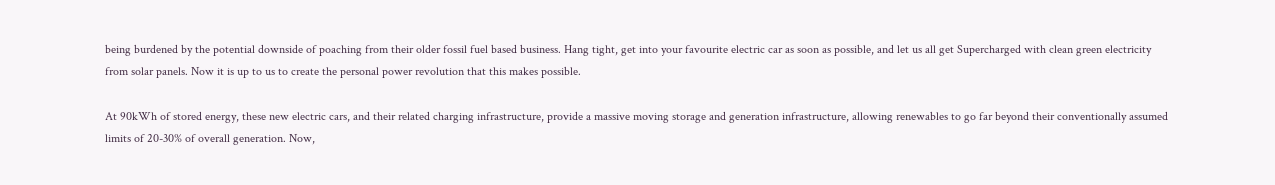being burdened by the potential downside of poaching from their older fossil fuel based business. Hang tight, get into your favourite electric car as soon as possible, and let us all get Supercharged with clean green electricity from solar panels. Now it is up to us to create the personal power revolution that this makes possible.

At 90kWh of stored energy, these new electric cars, and their related charging infrastructure, provide a massive moving storage and generation infrastructure, allowing renewables to go far beyond their conventionally assumed limits of 20-30% of overall generation. Now,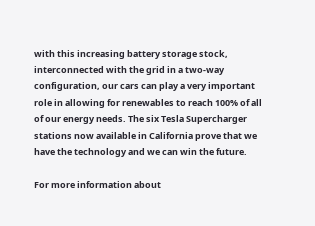with this increasing battery storage stock, interconnected with the grid in a two-way configuration, our cars can play a very important role in allowing for renewables to reach 100% of all of our energy needs. The six Tesla Supercharger stations now available in California prove that we have the technology and we can win the future.

For more information about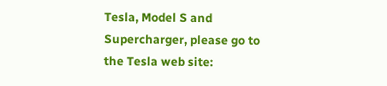Tesla, Model S and Supercharger, please go to the Tesla web site: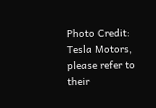Photo Credit: Tesla Motors, please refer to their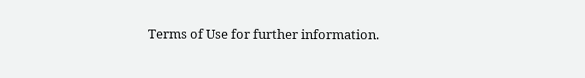Terms of Use for further information.